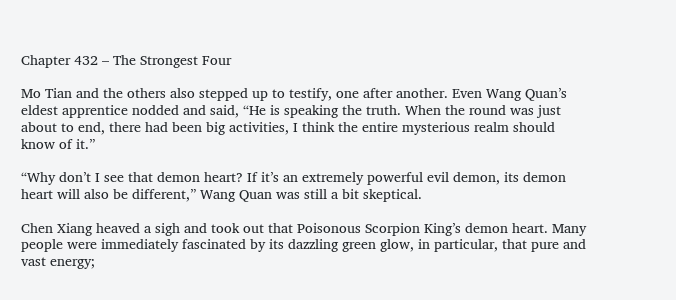Chapter 432 – The Strongest Four

Mo Tian and the others also stepped up to testify, one after another. Even Wang Quan’s eldest apprentice nodded and said, “He is speaking the truth. When the round was just about to end, there had been big activities, I think the entire mysterious realm should know of it.”

“Why don’t I see that demon heart? If it’s an extremely powerful evil demon, its demon heart will also be different,” Wang Quan was still a bit skeptical.

Chen Xiang heaved a sigh and took out that Poisonous Scorpion King’s demon heart. Many people were immediately fascinated by its dazzling green glow, in particular, that pure and vast energy;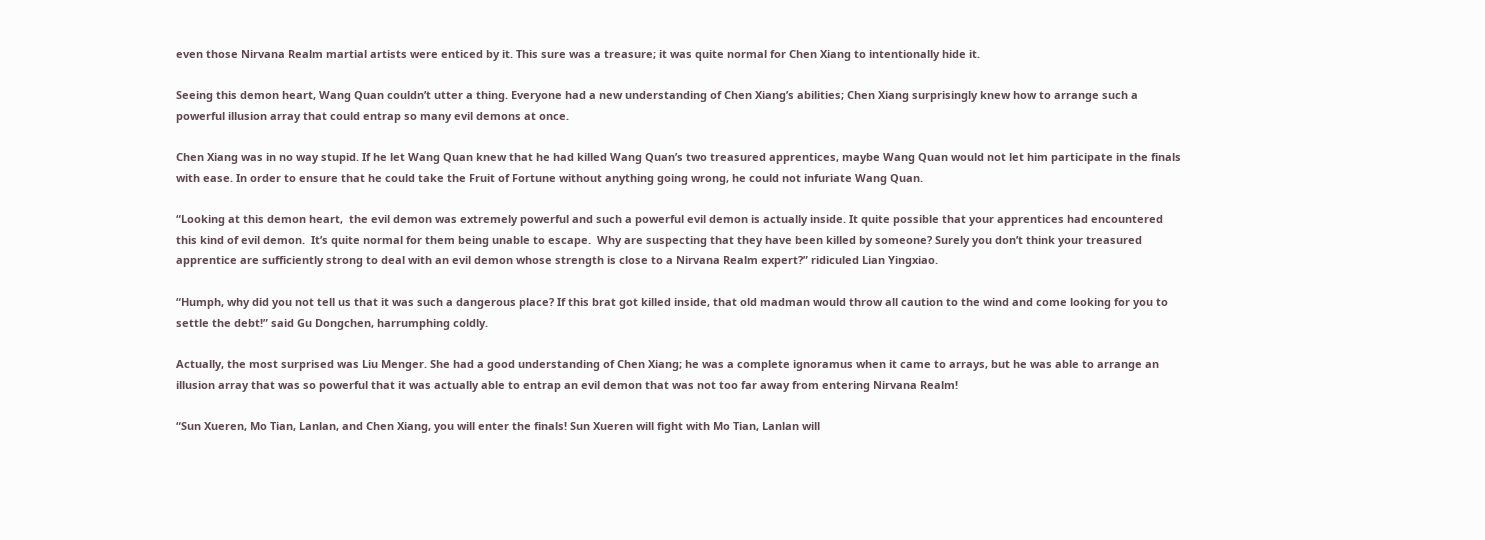even those Nirvana Realm martial artists were enticed by it. This sure was a treasure; it was quite normal for Chen Xiang to intentionally hide it.

Seeing this demon heart, Wang Quan couldn’t utter a thing. Everyone had a new understanding of Chen Xiang’s abilities; Chen Xiang surprisingly knew how to arrange such a powerful illusion array that could entrap so many evil demons at once.

Chen Xiang was in no way stupid. If he let Wang Quan knew that he had killed Wang Quan’s two treasured apprentices, maybe Wang Quan would not let him participate in the finals with ease. In order to ensure that he could take the Fruit of Fortune without anything going wrong, he could not infuriate Wang Quan.

“Looking at this demon heart,  the evil demon was extremely powerful and such a powerful evil demon is actually inside. It quite possible that your apprentices had encountered this kind of evil demon.  It’s quite normal for them being unable to escape.  Why are suspecting that they have been killed by someone? Surely you don’t think your treasured apprentice are sufficiently strong to deal with an evil demon whose strength is close to a Nirvana Realm expert?” ridiculed Lian Yingxiao.

“Humph, why did you not tell us that it was such a dangerous place? If this brat got killed inside, that old madman would throw all caution to the wind and come looking for you to settle the debt!” said Gu Dongchen, harrumphing coldly.

Actually, the most surprised was Liu Menger. She had a good understanding of Chen Xiang; he was a complete ignoramus when it came to arrays, but he was able to arrange an illusion array that was so powerful that it was actually able to entrap an evil demon that was not too far away from entering Nirvana Realm!

“Sun Xueren, Mo Tian, Lanlan, and Chen Xiang, you will enter the finals! Sun Xueren will fight with Mo Tian, Lanlan will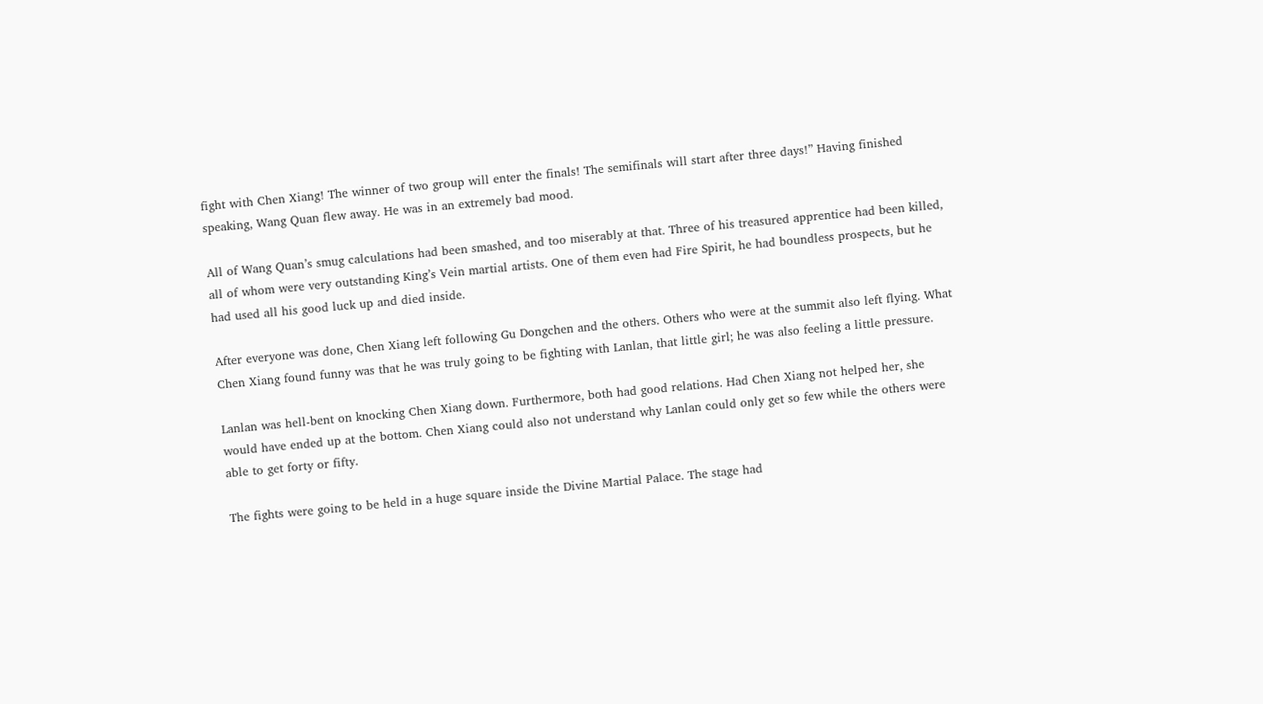fight with Chen Xiang! The winner of two group will enter the finals! The semifinals will start after three days!” Having finished speaking, Wang Quan flew away. He was in an extremely bad mood.

All of Wang Quan’s smug calculations had been smashed, and too miserably at that. Three of his treasured apprentice had been killed, all of whom were very outstanding King’s Vein martial artists. One of them even had Fire Spirit, he had boundless prospects, but he had used all his good luck up and died inside.

After everyone was done, Chen Xiang left following Gu Dongchen and the others. Others who were at the summit also left flying. What Chen Xiang found funny was that he was truly going to be fighting with Lanlan, that little girl; he was also feeling a little pressure.

Lanlan was hell-bent on knocking Chen Xiang down. Furthermore, both had good relations. Had Chen Xiang not helped her, she would have ended up at the bottom. Chen Xiang could also not understand why Lanlan could only get so few while the others were able to get forty or fifty.

The fights were going to be held in a huge square inside the Divine Martial Palace. The stage had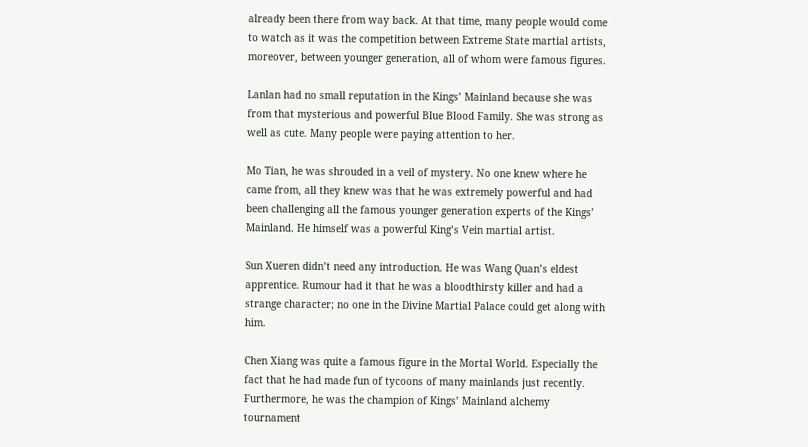already been there from way back. At that time, many people would come to watch as it was the competition between Extreme State martial artists, moreover, between younger generation, all of whom were famous figures.

Lanlan had no small reputation in the Kings’ Mainland because she was from that mysterious and powerful Blue Blood Family. She was strong as well as cute. Many people were paying attention to her.

Mo Tian, he was shrouded in a veil of mystery. No one knew where he came from, all they knew was that he was extremely powerful and had been challenging all the famous younger generation experts of the Kings’ Mainland. He himself was a powerful King’s Vein martial artist.

Sun Xueren didn’t need any introduction. He was Wang Quan’s eldest apprentice. Rumour had it that he was a bloodthirsty killer and had a strange character; no one in the Divine Martial Palace could get along with him.

Chen Xiang was quite a famous figure in the Mortal World. Especially the fact that he had made fun of tycoons of many mainlands just recently. Furthermore, he was the champion of Kings’ Mainland alchemy tournament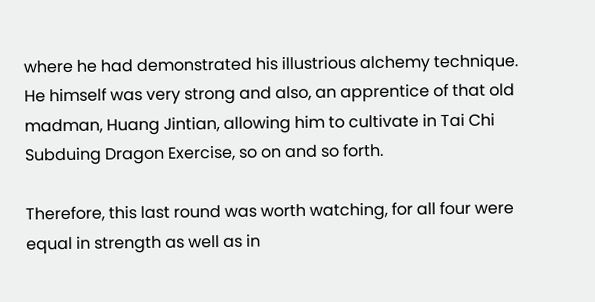where he had demonstrated his illustrious alchemy technique. He himself was very strong and also, an apprentice of that old madman, Huang Jintian, allowing him to cultivate in Tai Chi Subduing Dragon Exercise, so on and so forth.

Therefore, this last round was worth watching, for all four were equal in strength as well as in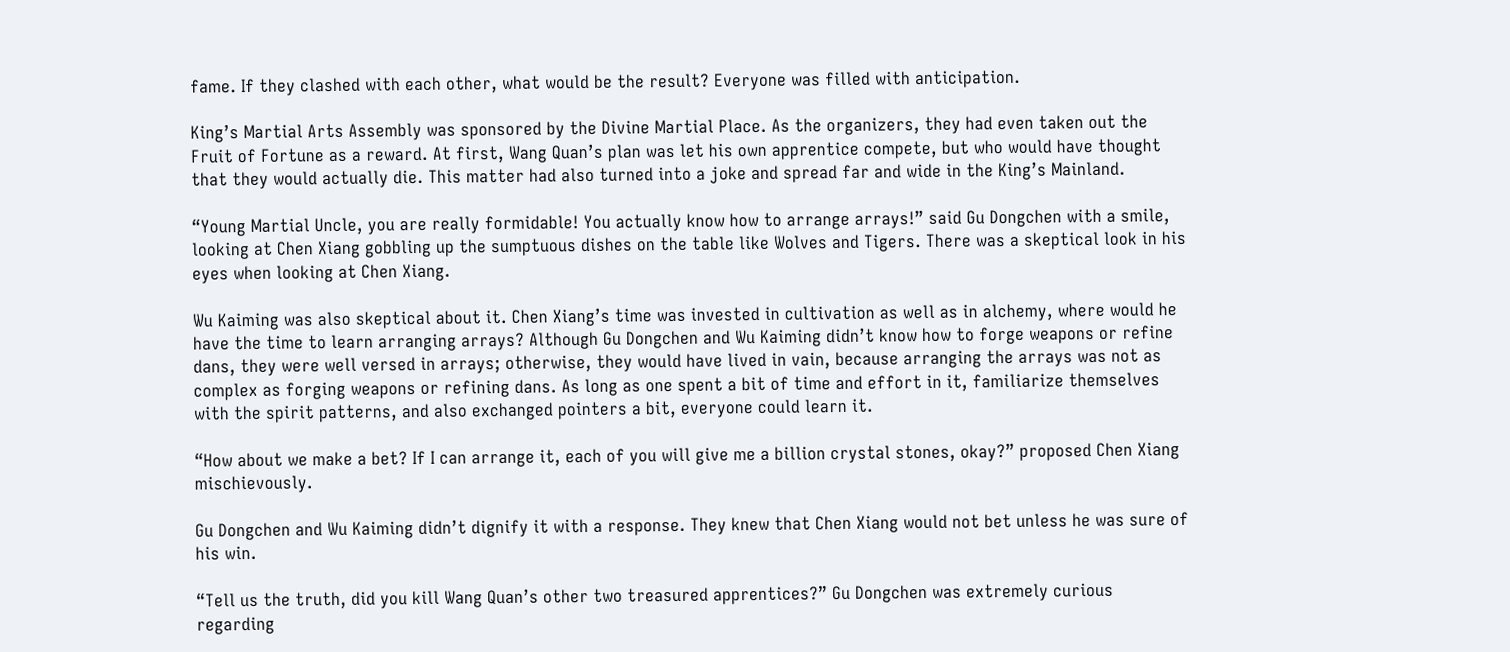fame. If they clashed with each other, what would be the result? Everyone was filled with anticipation.

King’s Martial Arts Assembly was sponsored by the Divine Martial Place. As the organizers, they had even taken out the Fruit of Fortune as a reward. At first, Wang Quan’s plan was let his own apprentice compete, but who would have thought that they would actually die. This matter had also turned into a joke and spread far and wide in the King’s Mainland.

“Young Martial Uncle, you are really formidable! You actually know how to arrange arrays!” said Gu Dongchen with a smile, looking at Chen Xiang gobbling up the sumptuous dishes on the table like Wolves and Tigers. There was a skeptical look in his eyes when looking at Chen Xiang.

Wu Kaiming was also skeptical about it. Chen Xiang’s time was invested in cultivation as well as in alchemy, where would he have the time to learn arranging arrays? Although Gu Dongchen and Wu Kaiming didn’t know how to forge weapons or refine dans, they were well versed in arrays; otherwise, they would have lived in vain, because arranging the arrays was not as complex as forging weapons or refining dans. As long as one spent a bit of time and effort in it, familiarize themselves with the spirit patterns, and also exchanged pointers a bit, everyone could learn it.

“How about we make a bet? If I can arrange it, each of you will give me a billion crystal stones, okay?” proposed Chen Xiang mischievously.

Gu Dongchen and Wu Kaiming didn’t dignify it with a response. They knew that Chen Xiang would not bet unless he was sure of his win.

“Tell us the truth, did you kill Wang Quan’s other two treasured apprentices?” Gu Dongchen was extremely curious regarding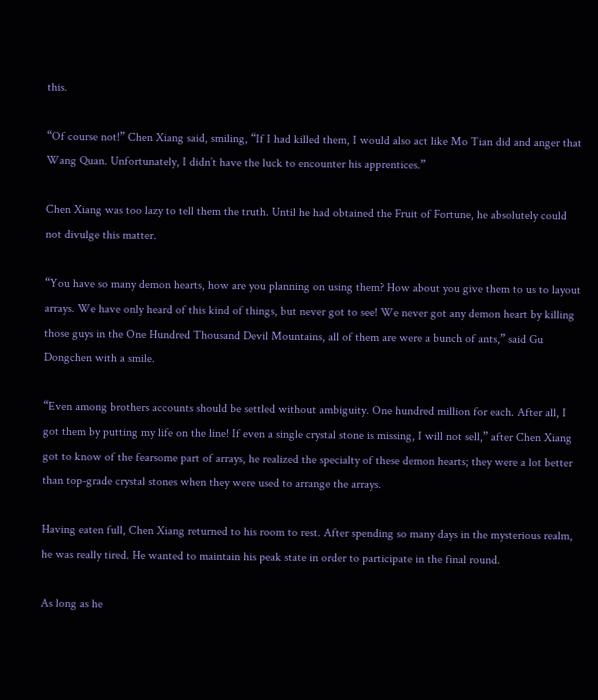this.

“Of course not!” Chen Xiang said, smiling, “If I had killed them, I would also act like Mo Tian did and anger that Wang Quan. Unfortunately, I didn’t have the luck to encounter his apprentices.”

Chen Xiang was too lazy to tell them the truth. Until he had obtained the Fruit of Fortune, he absolutely could not divulge this matter.

“You have so many demon hearts, how are you planning on using them? How about you give them to us to layout arrays. We have only heard of this kind of things, but never got to see! We never got any demon heart by killing those guys in the One Hundred Thousand Devil Mountains, all of them are were a bunch of ants,” said Gu Dongchen with a smile.

“Even among brothers accounts should be settled without ambiguity. One hundred million for each. After all, I got them by putting my life on the line! If even a single crystal stone is missing, I will not sell,” after Chen Xiang got to know of the fearsome part of arrays, he realized the specialty of these demon hearts; they were a lot better than top-grade crystal stones when they were used to arrange the arrays.

Having eaten full, Chen Xiang returned to his room to rest. After spending so many days in the mysterious realm, he was really tired. He wanted to maintain his peak state in order to participate in the final round.

As long as he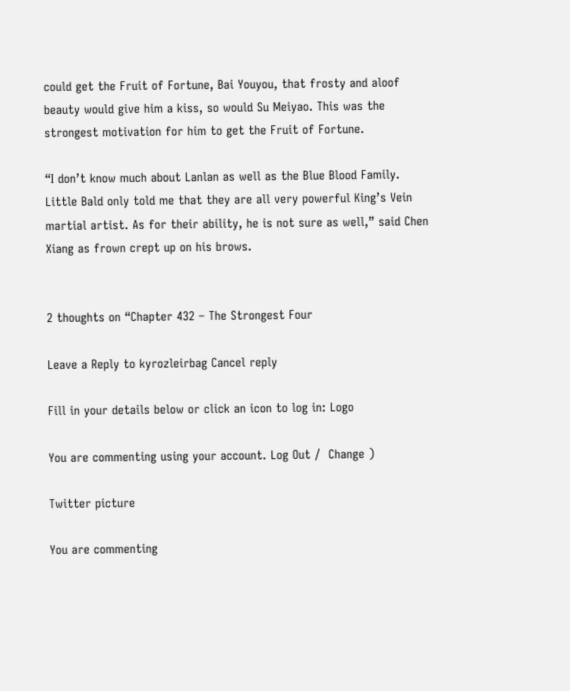could get the Fruit of Fortune, Bai Youyou, that frosty and aloof beauty would give him a kiss, so would Su Meiyao. This was the strongest motivation for him to get the Fruit of Fortune.

“I don’t know much about Lanlan as well as the Blue Blood Family. Little Bald only told me that they are all very powerful King’s Vein martial artist. As for their ability, he is not sure as well,” said Chen Xiang as frown crept up on his brows.


2 thoughts on “Chapter 432 – The Strongest Four

Leave a Reply to kyrozleirbag Cancel reply

Fill in your details below or click an icon to log in: Logo

You are commenting using your account. Log Out /  Change )

Twitter picture

You are commenting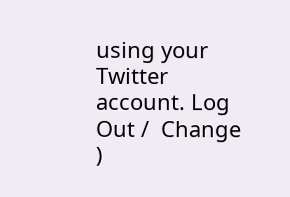using your Twitter account. Log Out /  Change )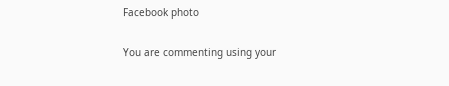Facebook photo

You are commenting using your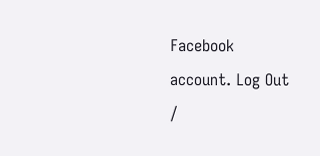Facebook account. Log Out /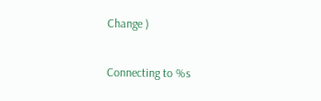Change )

Connecting to %s